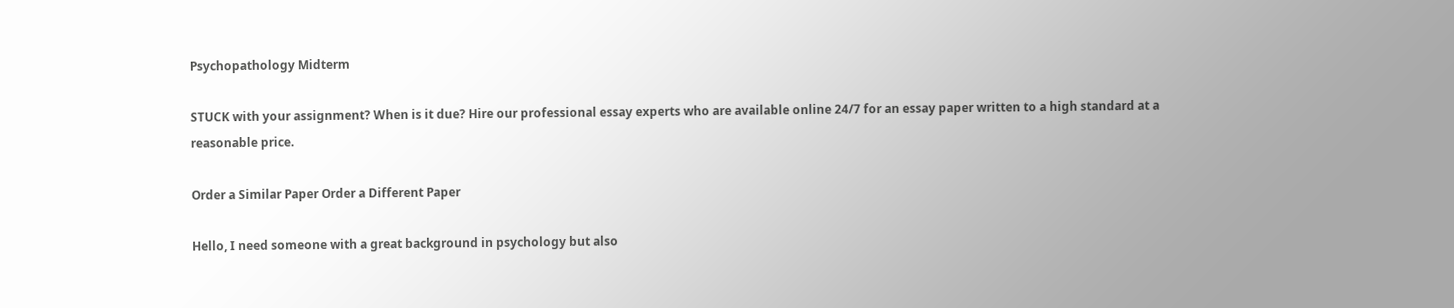Psychopathology Midterm

STUCK with your assignment? When is it due? Hire our professional essay experts who are available online 24/7 for an essay paper written to a high standard at a reasonable price.

Order a Similar Paper Order a Different Paper

Hello, I need someone with a great background in psychology but also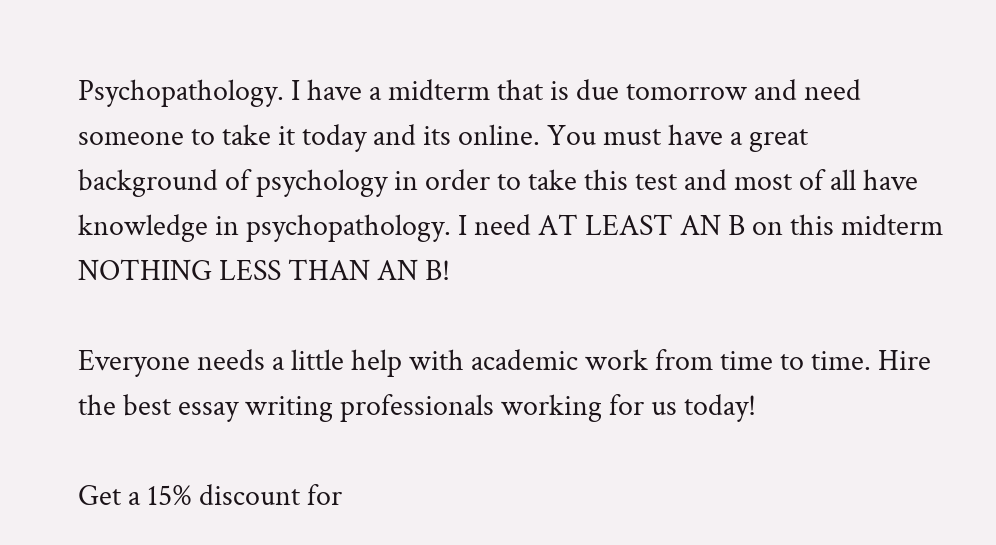Psychopathology. I have a midterm that is due tomorrow and need someone to take it today and its online. You must have a great background of psychology in order to take this test and most of all have knowledge in psychopathology. I need AT LEAST AN B on this midterm NOTHING LESS THAN AN B!

Everyone needs a little help with academic work from time to time. Hire the best essay writing professionals working for us today!

Get a 15% discount for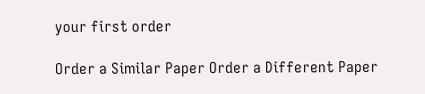your first order

Order a Similar Paper Order a Different Paper